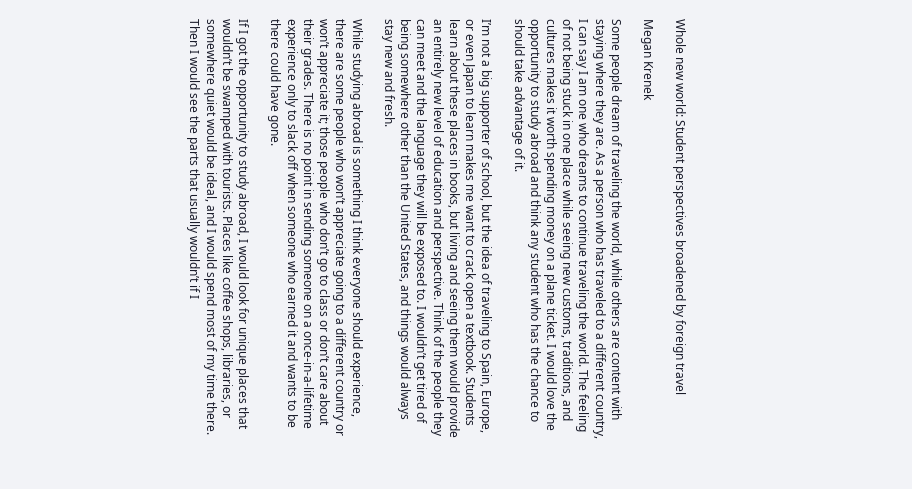Whole new world: Student perspectives broadened by foreign travel

Megan Krenek

Some people dream of traveling the world, while others are content with staying where they are. As a person who has traveled to a different country, I can say I am one who dreams to continue traveling the world. The feeling of not being stuck in one place while seeing new customs, traditions, and cultures makes it worth spending money on a plane ticket. I would love the opportunity to study abroad and think any student who has the chance to should take advantage of it.

I’m not a big supporter of school, but the idea of traveling to Spain, Europe, or even Japan to learn makes me want to crack open a textbook. Students learn about these places in books, but living and seeing them would provide an entirely new level of education and perspective. Think of the people they can meet and the language they will be exposed to. I wouldn’t get tired of being somewhere other than the United States, and things would always stay new and fresh.

While studying abroad is something I think everyone should experience, there are some people who won’t appreciate going to a different country or won’t appreciate it; those people who don’t go to class or don’t care about their grades. There is no point in sending someone on a once-in-a-lifetime experience only to slack off when someone who earned it and wants to be there could have gone.

If I got the opportunity to study abroad, I would look for unique places that wouldn’t be swamped with tourists. Places like coffee shops, libraries, or somewhere quiet would be ideal, and I would spend most of my time there. Then I would see the parts that usually wouldn’t if I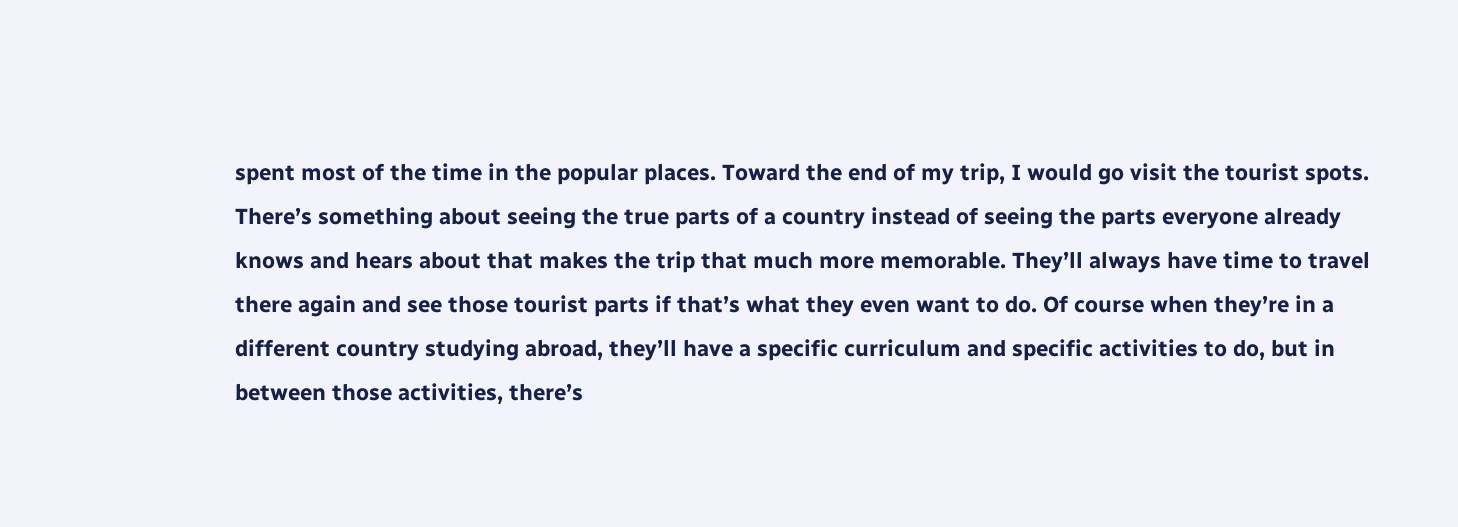spent most of the time in the popular places. Toward the end of my trip, I would go visit the tourist spots. There’s something about seeing the true parts of a country instead of seeing the parts everyone already knows and hears about that makes the trip that much more memorable. They’ll always have time to travel there again and see those tourist parts if that’s what they even want to do. Of course when they’re in a different country studying abroad, they’ll have a specific curriculum and specific activities to do, but in between those activities, there’s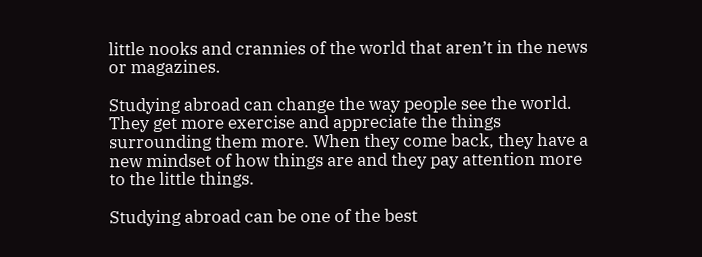little nooks and crannies of the world that aren’t in the news or magazines.

Studying abroad can change the way people see the world. They get more exercise and appreciate the things surrounding them more. When they come back, they have a new mindset of how things are and they pay attention more to the little things.

Studying abroad can be one of the best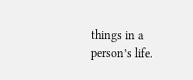things in a person’s life.